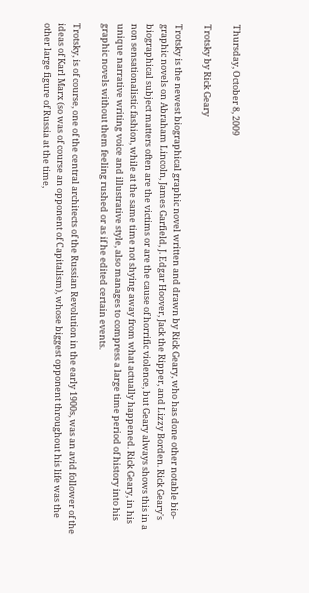Thursday, October 8, 2009

Trotsky by Rick Geary

Trotsky is the newest biographical graphic novel written and drawn by Rick Geary, who has done other notable bio-graphic novels on Abraham Lincoln, James Garfield, J. Edgar Hoover, Jack the Ripper, and Lizzy Borden. Rick Geary's biographical subject matters often are the victims or are the cause of horrific violence, but Geary always shows this in a non sensationalistic fashion, while at the same time not shying away from what actually happened. Rick Geary, in his unique narrative writing voice and illustrative style, also manages to compress a large time period of history into his graphic novels without them feeling rushed or as if he edited certain events.

Trotsky, is of course, one of the central architects of the Russian Revolution in the early 1900s, was an avid follower of the ideas of Karl Marx (so was of course an opponent of Capitalism), whose biggest opponent throughout his life was the other large figure of Russia at the time,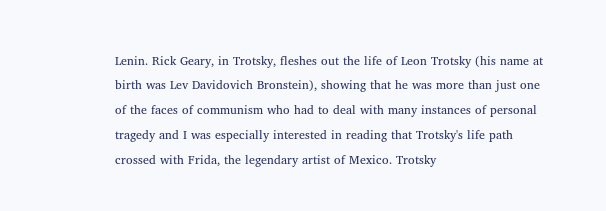Lenin. Rick Geary, in Trotsky, fleshes out the life of Leon Trotsky (his name at birth was Lev Davidovich Bronstein), showing that he was more than just one of the faces of communism who had to deal with many instances of personal tragedy and I was especially interested in reading that Trotsky's life path crossed with Frida, the legendary artist of Mexico. Trotsky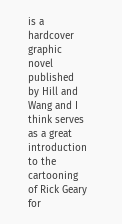is a hardcover graphic novel published by Hill and Wang and I think serves as a great introduction to the cartooning of Rick Geary for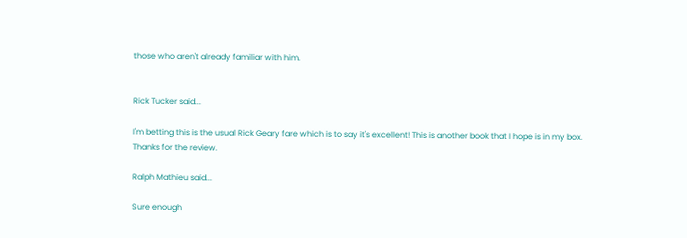those who aren't already familiar with him.


Rick Tucker said...

I'm betting this is the usual Rick Geary fare which is to say it's excellent! This is another book that I hope is in my box.
Thanks for the review.

Ralph Mathieu said...

Sure enough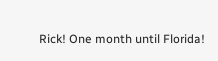Rick! One month until Florida!